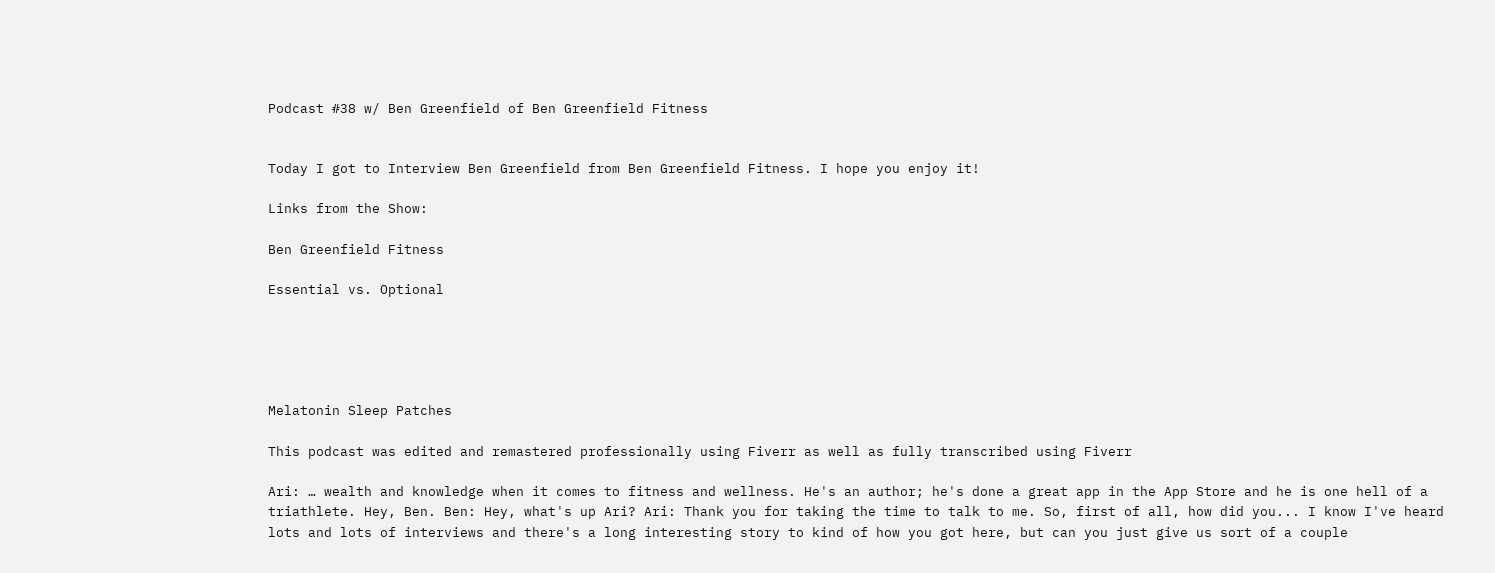Podcast #38 w/ Ben Greenfield of Ben Greenfield Fitness


Today I got to Interview Ben Greenfield from Ben Greenfield Fitness. I hope you enjoy it!

Links from the Show:

Ben Greenfield Fitness

Essential vs. Optional





Melatonin Sleep Patches

This podcast was edited and remastered professionally using Fiverr as well as fully transcribed using Fiverr

Ari: … wealth and knowledge when it comes to fitness and wellness. He's an author; he's done a great app in the App Store and he is one hell of a triathlete. Hey, Ben. Ben: Hey, what's up Ari? Ari: Thank you for taking the time to talk to me. So, first of all, how did you... I know I've heard lots and lots of interviews and there's a long interesting story to kind of how you got here, but can you just give us sort of a couple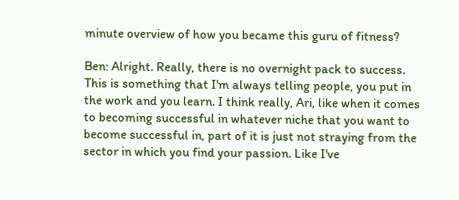minute overview of how you became this guru of fitness?

Ben: Alright. Really, there is no overnight pack to success. This is something that I'm always telling people, you put in the work and you learn. I think really, Ari, like when it comes to becoming successful in whatever niche that you want to become successful in, part of it is just not straying from the sector in which you find your passion. Like I've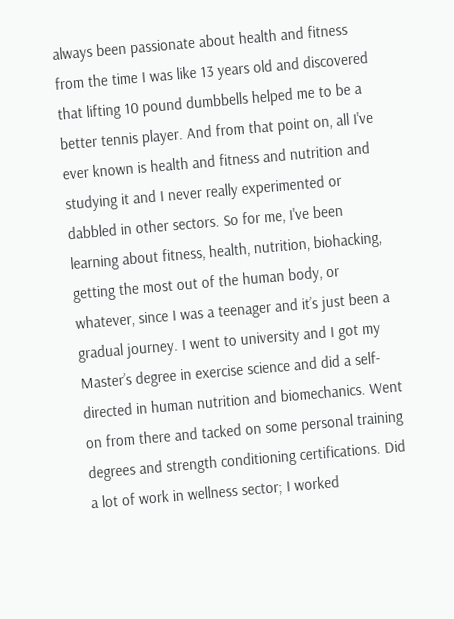always been passionate about health and fitness from the time I was like 13 years old and discovered that lifting 10 pound dumbbells helped me to be a better tennis player. And from that point on, all I've ever known is health and fitness and nutrition and studying it and I never really experimented or dabbled in other sectors. So for me, I've been learning about fitness, health, nutrition, biohacking, getting the most out of the human body, or whatever, since I was a teenager and it’s just been a gradual journey. I went to university and I got my Master’s degree in exercise science and did a self-directed in human nutrition and biomechanics. Went on from there and tacked on some personal training degrees and strength conditioning certifications. Did a lot of work in wellness sector; I worked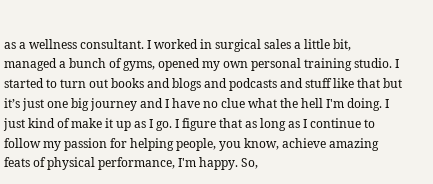as a wellness consultant. I worked in surgical sales a little bit, managed a bunch of gyms, opened my own personal training studio. I started to turn out books and blogs and podcasts and stuff like that but it’s just one big journey and I have no clue what the hell I'm doing. I just kind of make it up as I go. I figure that as long as I continue to follow my passion for helping people, you know, achieve amazing feats of physical performance, I'm happy. So,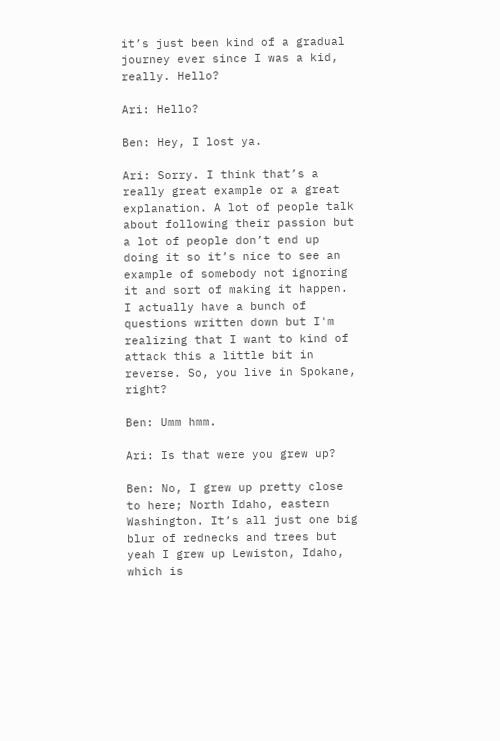it’s just been kind of a gradual journey ever since I was a kid, really. Hello?

Ari: Hello?

Ben: Hey, I lost ya.

Ari: Sorry. I think that’s a really great example or a great explanation. A lot of people talk about following their passion but a lot of people don’t end up doing it so it’s nice to see an example of somebody not ignoring it and sort of making it happen. I actually have a bunch of questions written down but I'm realizing that I want to kind of attack this a little bit in reverse. So, you live in Spokane, right?

Ben: Umm hmm.

Ari: Is that were you grew up?

Ben: No, I grew up pretty close to here; North Idaho, eastern Washington. It’s all just one big blur of rednecks and trees but yeah I grew up Lewiston, Idaho, which is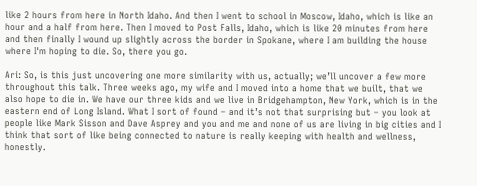like 2 hours from here in North Idaho. And then I went to school in Moscow, Idaho, which is like an hour and a half from here. Then I moved to Post Falls, Idaho, which is like 20 minutes from here and then finally I wound up slightly across the border in Spokane, where I am building the house where I'm hoping to die. So, there you go.

Ari: So, is this just uncovering one more similarity with us, actually; we’ll uncover a few more throughout this talk. Three weeks ago, my wife and I moved into a home that we built, that we also hope to die in. We have our three kids and we live in Bridgehampton, New York, which is in the eastern end of Long Island. What I sort of found – and it’s not that surprising but – you look at people like Mark Sisson and Dave Asprey and you and me and none of us are living in big cities and I think that sort of like being connected to nature is really keeping with health and wellness, honestly.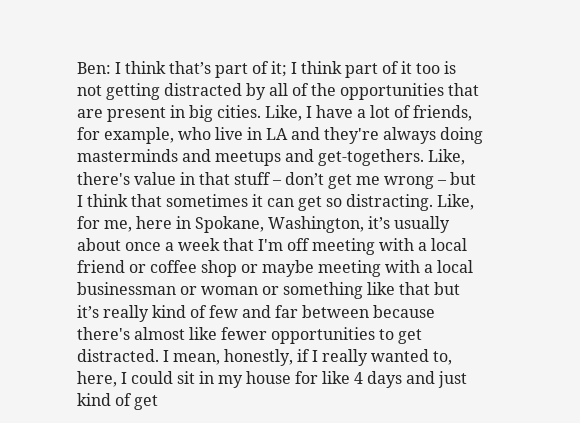Ben: I think that’s part of it; I think part of it too is not getting distracted by all of the opportunities that are present in big cities. Like, I have a lot of friends, for example, who live in LA and they're always doing masterminds and meetups and get-togethers. Like, there's value in that stuff – don’t get me wrong – but I think that sometimes it can get so distracting. Like, for me, here in Spokane, Washington, it’s usually about once a week that I'm off meeting with a local friend or coffee shop or maybe meeting with a local businessman or woman or something like that but it’s really kind of few and far between because there's almost like fewer opportunities to get distracted. I mean, honestly, if I really wanted to, here, I could sit in my house for like 4 days and just kind of get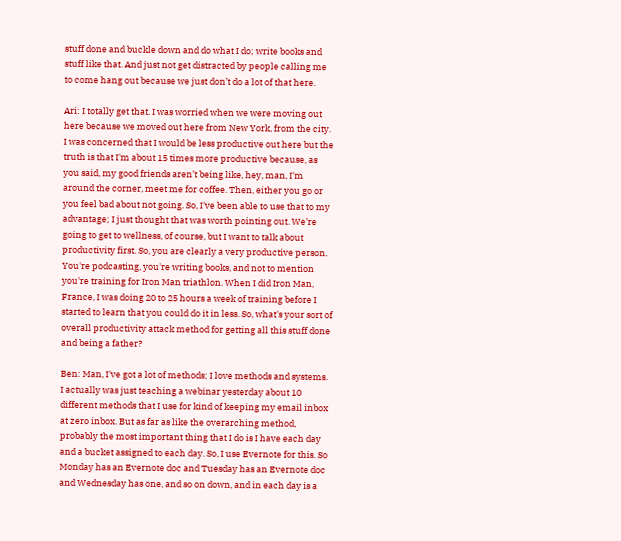stuff done and buckle down and do what I do; write books and stuff like that. And just not get distracted by people calling me to come hang out because we just don’t do a lot of that here.

Ari: I totally get that. I was worried when we were moving out here because we moved out here from New York, from the city. I was concerned that I would be less productive out here but the truth is that I'm about 15 times more productive because, as you said, my good friends aren’t being like, hey, man, I'm around the corner, meet me for coffee. Then, either you go or you feel bad about not going. So, I've been able to use that to my advantage; I just thought that was worth pointing out. We’re going to get to wellness, of course, but I want to talk about productivity first. So, you are clearly a very productive person. You're podcasting, you're writing books, and not to mention you're training for Iron Man triathlon. When I did Iron Man, France, I was doing 20 to 25 hours a week of training before I started to learn that you could do it in less. So, what's your sort of overall productivity attack method for getting all this stuff done and being a father?

Ben: Man, I've got a lot of methods; I love methods and systems. I actually was just teaching a webinar yesterday about 10 different methods that I use for kind of keeping my email inbox at zero inbox. But as far as like the overarching method, probably the most important thing that I do is I have each day and a bucket assigned to each day. So, I use Evernote for this. So Monday has an Evernote doc and Tuesday has an Evernote doc and Wednesday has one, and so on down, and in each day is a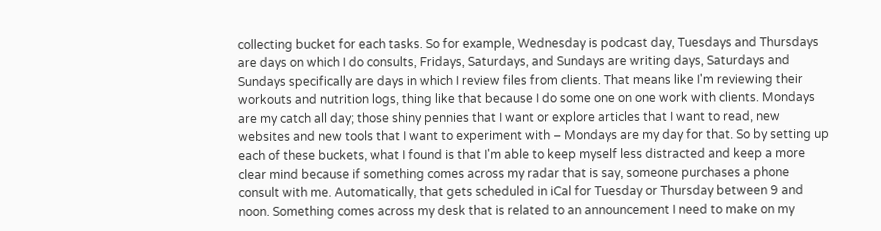collecting bucket for each tasks. So for example, Wednesday is podcast day, Tuesdays and Thursdays are days on which I do consults, Fridays, Saturdays, and Sundays are writing days, Saturdays and Sundays specifically are days in which I review files from clients. That means like I'm reviewing their workouts and nutrition logs, thing like that because I do some one on one work with clients. Mondays are my catch all day; those shiny pennies that I want or explore articles that I want to read, new websites and new tools that I want to experiment with – Mondays are my day for that. So by setting up each of these buckets, what I found is that I'm able to keep myself less distracted and keep a more clear mind because if something comes across my radar that is say, someone purchases a phone consult with me. Automatically, that gets scheduled in iCal for Tuesday or Thursday between 9 and noon. Something comes across my desk that is related to an announcement I need to make on my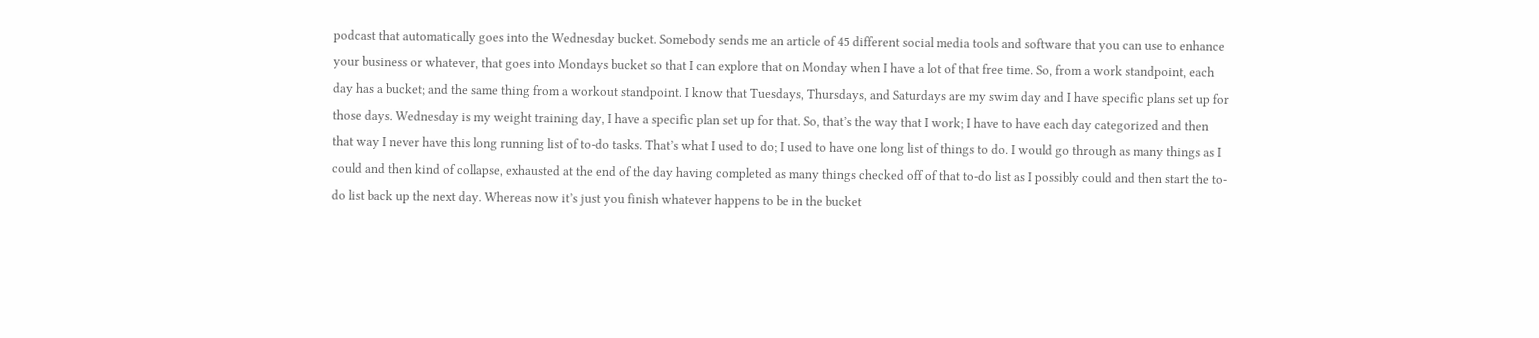podcast that automatically goes into the Wednesday bucket. Somebody sends me an article of 45 different social media tools and software that you can use to enhance your business or whatever, that goes into Mondays bucket so that I can explore that on Monday when I have a lot of that free time. So, from a work standpoint, each day has a bucket; and the same thing from a workout standpoint. I know that Tuesdays, Thursdays, and Saturdays are my swim day and I have specific plans set up for those days. Wednesday is my weight training day, I have a specific plan set up for that. So, that’s the way that I work; I have to have each day categorized and then that way I never have this long running list of to-do tasks. That’s what I used to do; I used to have one long list of things to do. I would go through as many things as I could and then kind of collapse, exhausted at the end of the day having completed as many things checked off of that to-do list as I possibly could and then start the to-do list back up the next day. Whereas now it’s just you finish whatever happens to be in the bucket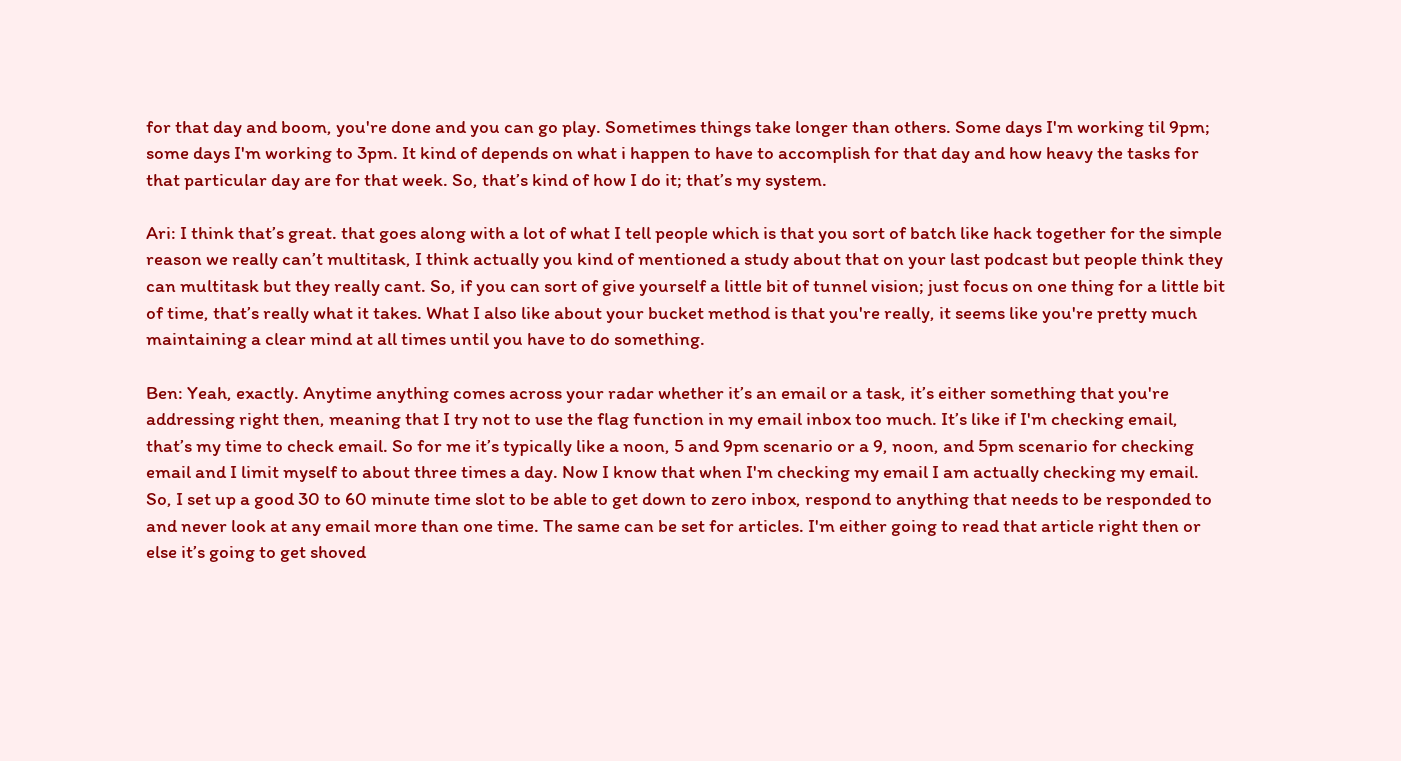for that day and boom, you're done and you can go play. Sometimes things take longer than others. Some days I'm working til 9pm; some days I'm working to 3pm. It kind of depends on what i happen to have to accomplish for that day and how heavy the tasks for that particular day are for that week. So, that’s kind of how I do it; that’s my system.

Ari: I think that’s great. that goes along with a lot of what I tell people which is that you sort of batch like hack together for the simple reason we really can’t multitask, I think actually you kind of mentioned a study about that on your last podcast but people think they can multitask but they really cant. So, if you can sort of give yourself a little bit of tunnel vision; just focus on one thing for a little bit of time, that’s really what it takes. What I also like about your bucket method is that you're really, it seems like you're pretty much maintaining a clear mind at all times until you have to do something.

Ben: Yeah, exactly. Anytime anything comes across your radar whether it’s an email or a task, it’s either something that you're addressing right then, meaning that I try not to use the flag function in my email inbox too much. It’s like if I'm checking email, that’s my time to check email. So for me it’s typically like a noon, 5 and 9pm scenario or a 9, noon, and 5pm scenario for checking email and I limit myself to about three times a day. Now I know that when I'm checking my email I am actually checking my email. So, I set up a good 30 to 60 minute time slot to be able to get down to zero inbox, respond to anything that needs to be responded to and never look at any email more than one time. The same can be set for articles. I'm either going to read that article right then or else it’s going to get shoved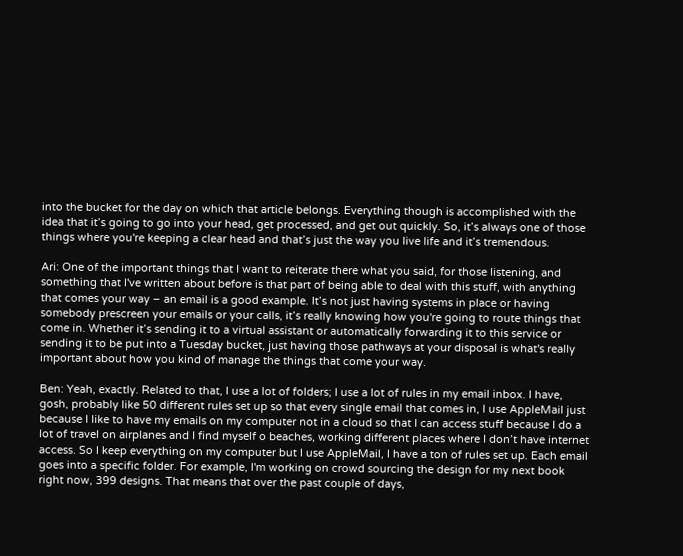into the bucket for the day on which that article belongs. Everything though is accomplished with the idea that it’s going to go into your head, get processed, and get out quickly. So, it’s always one of those things where you're keeping a clear head and that’s just the way you live life and it’s tremendous.

Ari: One of the important things that I want to reiterate there what you said, for those listening, and something that I've written about before is that part of being able to deal with this stuff, with anything that comes your way – an email is a good example. It’s not just having systems in place or having somebody prescreen your emails or your calls, it’s really knowing how you're going to route things that come in. Whether it’s sending it to a virtual assistant or automatically forwarding it to this service or sending it to be put into a Tuesday bucket, just having those pathways at your disposal is what's really important about how you kind of manage the things that come your way.

Ben: Yeah, exactly. Related to that, I use a lot of folders; I use a lot of rules in my email inbox. I have, gosh, probably like 50 different rules set up so that every single email that comes in, I use AppleMail just because I like to have my emails on my computer not in a cloud so that I can access stuff because I do a lot of travel on airplanes and I find myself o beaches, working different places where I don’t have internet access. So I keep everything on my computer but I use AppleMail, I have a ton of rules set up. Each email goes into a specific folder. For example, I'm working on crowd sourcing the design for my next book right now, 399 designs. That means that over the past couple of days,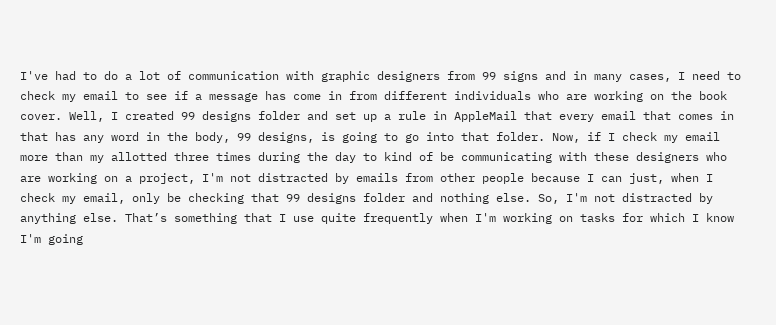I've had to do a lot of communication with graphic designers from 99 signs and in many cases, I need to check my email to see if a message has come in from different individuals who are working on the book cover. Well, I created 99 designs folder and set up a rule in AppleMail that every email that comes in that has any word in the body, 99 designs, is going to go into that folder. Now, if I check my email more than my allotted three times during the day to kind of be communicating with these designers who are working on a project, I'm not distracted by emails from other people because I can just, when I check my email, only be checking that 99 designs folder and nothing else. So, I'm not distracted by anything else. That’s something that I use quite frequently when I'm working on tasks for which I know I'm going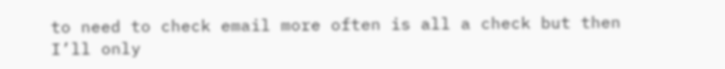to need to check email more often is all a check but then I’ll only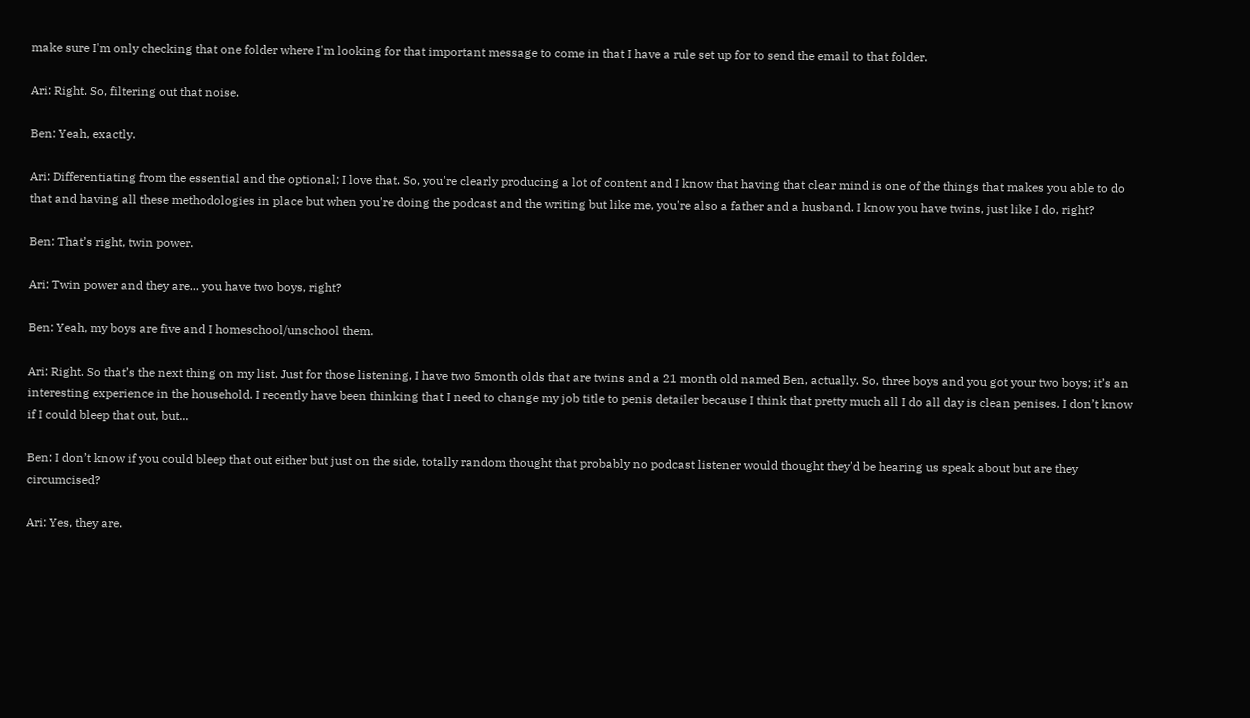make sure I'm only checking that one folder where I'm looking for that important message to come in that I have a rule set up for to send the email to that folder.

Ari: Right. So, filtering out that noise.

Ben: Yeah, exactly.

Ari: Differentiating from the essential and the optional; I love that. So, you're clearly producing a lot of content and I know that having that clear mind is one of the things that makes you able to do that and having all these methodologies in place but when you're doing the podcast and the writing but like me, you're also a father and a husband. I know you have twins, just like I do, right?

Ben: That’s right, twin power.

Ari: Twin power and they are... you have two boys, right?

Ben: Yeah, my boys are five and I homeschool/unschool them.

Ari: Right. So that’s the next thing on my list. Just for those listening, I have two 5month olds that are twins and a 21 month old named Ben, actually. So, three boys and you got your two boys; it’s an interesting experience in the household. I recently have been thinking that I need to change my job title to penis detailer because I think that pretty much all I do all day is clean penises. I don’t know if I could bleep that out, but...

Ben: I don’t know if you could bleep that out either but just on the side, totally random thought that probably no podcast listener would thought they'd be hearing us speak about but are they circumcised?

Ari: Yes, they are.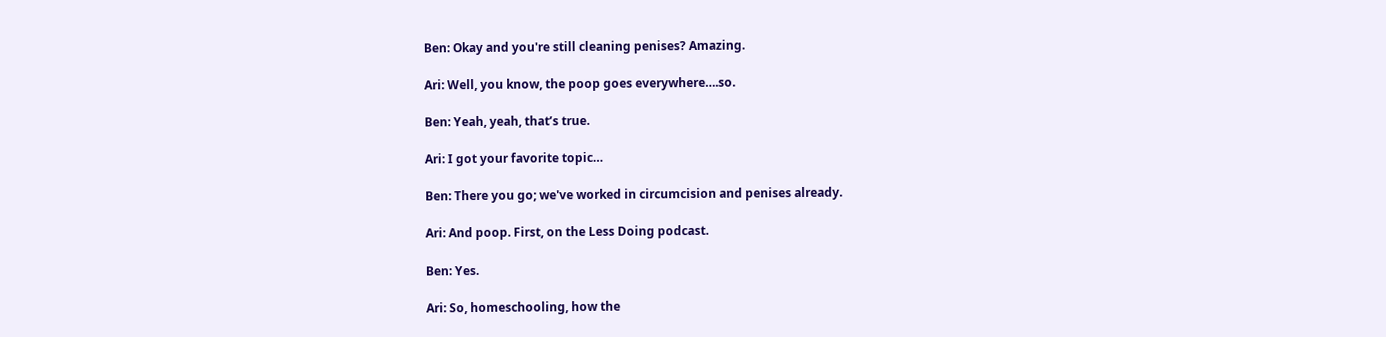Ben: Okay and you're still cleaning penises? Amazing.

Ari: Well, you know, the poop goes everywhere….so.

Ben: Yeah, yeah, that’s true.

Ari: I got your favorite topic…

Ben: There you go; we've worked in circumcision and penises already.

Ari: And poop. First, on the Less Doing podcast.

Ben: Yes.

Ari: So, homeschooling, how the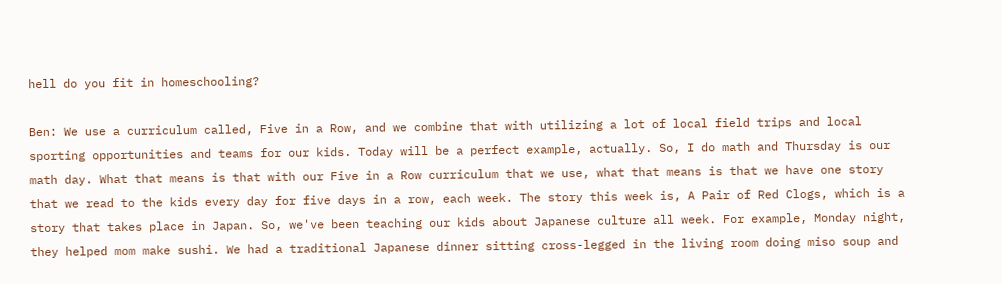hell do you fit in homeschooling?

Ben: We use a curriculum called, Five in a Row, and we combine that with utilizing a lot of local field trips and local sporting opportunities and teams for our kids. Today will be a perfect example, actually. So, I do math and Thursday is our math day. What that means is that with our Five in a Row curriculum that we use, what that means is that we have one story that we read to the kids every day for five days in a row, each week. The story this week is, A Pair of Red Clogs, which is a story that takes place in Japan. So, we've been teaching our kids about Japanese culture all week. For example, Monday night, they helped mom make sushi. We had a traditional Japanese dinner sitting cross-legged in the living room doing miso soup and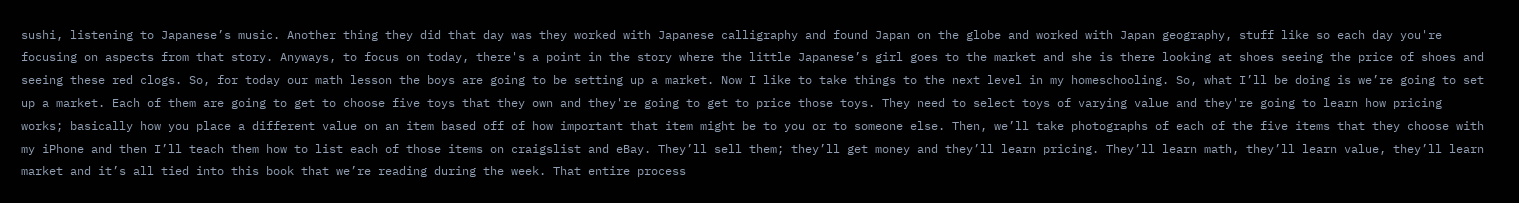sushi, listening to Japanese’s music. Another thing they did that day was they worked with Japanese calligraphy and found Japan on the globe and worked with Japan geography, stuff like so each day you're focusing on aspects from that story. Anyways, to focus on today, there's a point in the story where the little Japanese’s girl goes to the market and she is there looking at shoes seeing the price of shoes and seeing these red clogs. So, for today our math lesson the boys are going to be setting up a market. Now I like to take things to the next level in my homeschooling. So, what I’ll be doing is we’re going to set up a market. Each of them are going to get to choose five toys that they own and they're going to get to price those toys. They need to select toys of varying value and they're going to learn how pricing works; basically how you place a different value on an item based off of how important that item might be to you or to someone else. Then, we’ll take photographs of each of the five items that they choose with my iPhone and then I’ll teach them how to list each of those items on craigslist and eBay. They’ll sell them; they’ll get money and they’ll learn pricing. They’ll learn math, they’ll learn value, they’ll learn market and it’s all tied into this book that we’re reading during the week. That entire process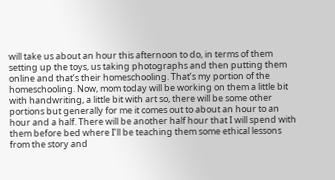will take us about an hour this afternoon to do, in terms of them setting up the toys, us taking photographs and then putting them online and that’s their homeschooling. That’s my portion of the homeschooling. Now, mom today will be working on them a little bit with handwriting, a little bit with art so, there will be some other portions but generally for me it comes out to about an hour to an hour and a half. There will be another half hour that I will spend with them before bed where I’ll be teaching them some ethical lessons from the story and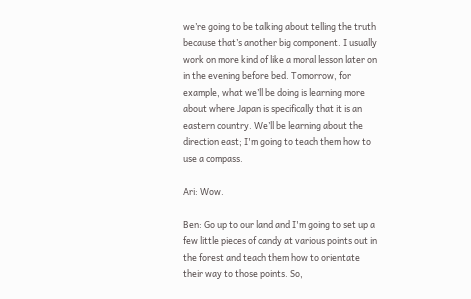we’re going to be talking about telling the truth because that’s another big component. I usually work on more kind of like a moral lesson later on in the evening before bed. Tomorrow, for example, what we’ll be doing is learning more about where Japan is specifically that it is an eastern country. We’ll be learning about the direction east; I'm going to teach them how to use a compass.

Ari: Wow.

Ben: Go up to our land and I'm going to set up a few little pieces of candy at various points out in the forest and teach them how to orientate their way to those points. So,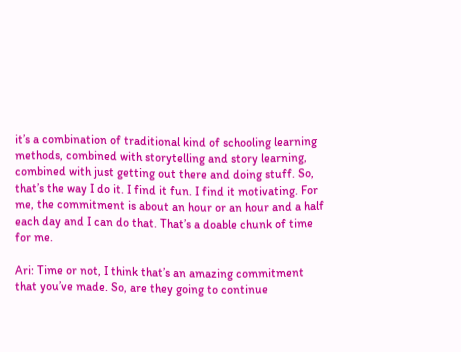it’s a combination of traditional kind of schooling learning methods, combined with storytelling and story learning, combined with just getting out there and doing stuff. So, that’s the way I do it. I find it fun. I find it motivating. For me, the commitment is about an hour or an hour and a half each day and I can do that. That’s a doable chunk of time for me.

Ari: Time or not, I think that’s an amazing commitment that you’ve made. So, are they going to continue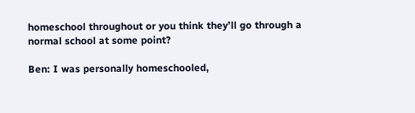homeschool throughout or you think they’ll go through a normal school at some point?

Ben: I was personally homeschooled,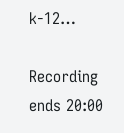k-12…

Recording ends 20:00